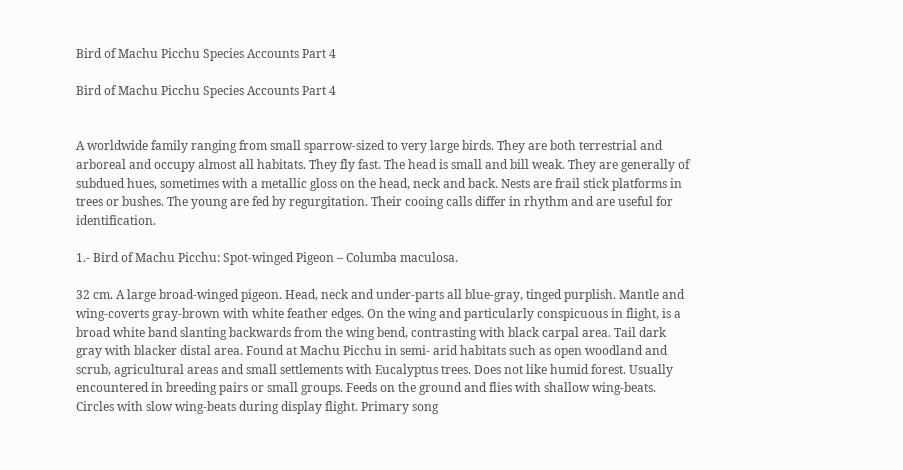Bird of Machu Picchu Species Accounts Part 4

Bird of Machu Picchu Species Accounts Part 4


A worldwide family ranging from small sparrow-sized to very large birds. They are both terrestrial and arboreal and occupy almost all habitats. They fly fast. The head is small and bill weak. They are generally of subdued hues, sometimes with a metallic gloss on the head, neck and back. Nests are frail stick platforms in trees or bushes. The young are fed by regurgitation. Their cooing calls differ in rhythm and are useful for identification.

1.- Bird of Machu Picchu: Spot-winged Pigeon – Columba maculosa.

32 cm. A large broad-winged pigeon. Head, neck and under-parts all blue-gray, tinged purplish. Mantle and wing-coverts gray-brown with white feather edges. On the wing and particularly conspicuous in flight, is a broad white band slanting backwards from the wing bend, contrasting with black carpal area. Tail dark gray with blacker distal area. Found at Machu Picchu in semi- arid habitats such as open woodland and scrub, agricultural areas and small settlements with Eucalyptus trees. Does not like humid forest. Usually encountered in breeding pairs or small groups. Feeds on the ground and flies with shallow wing-beats. Circles with slow wing-beats during display flight. Primary song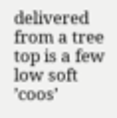delivered from a tree top is a few low soft ’coos’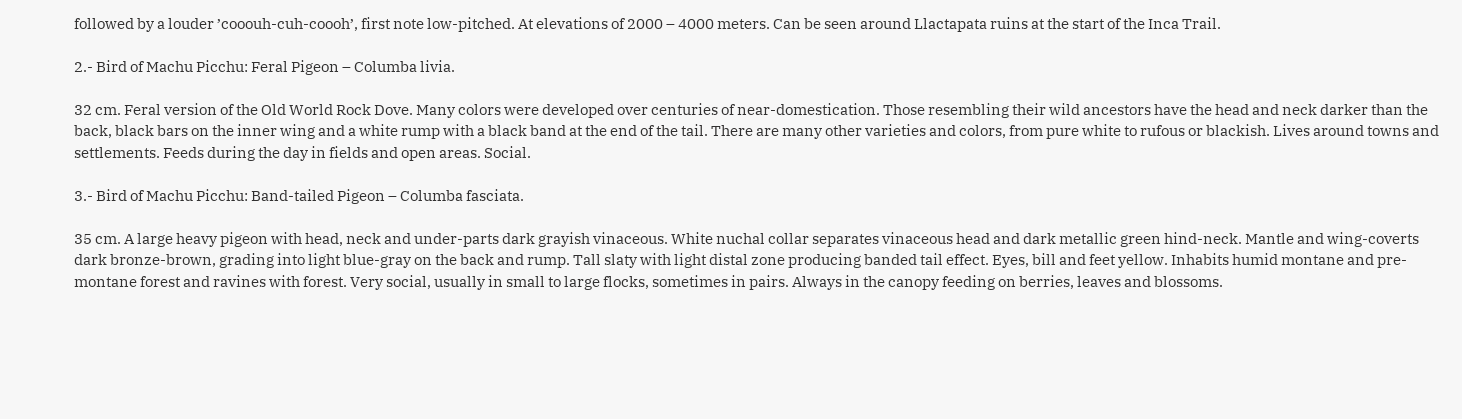followed by a louder ’cooouh-cuh-coooh’, first note low-pitched. At elevations of 2000 – 4000 meters. Can be seen around Llactapata ruins at the start of the Inca Trail.

2.- Bird of Machu Picchu: Feral Pigeon – Columba livia.

32 cm. Feral version of the Old World Rock Dove. Many colors were developed over centuries of near-domestication. Those resembling their wild ancestors have the head and neck darker than the back, black bars on the inner wing and a white rump with a black band at the end of the tail. There are many other varieties and colors, from pure white to rufous or blackish. Lives around towns and settlements. Feeds during the day in fields and open areas. Social.

3.- Bird of Machu Picchu: Band-tailed Pigeon – Columba fasciata.

35 cm. A large heavy pigeon with head, neck and under-parts dark grayish vinaceous. White nuchal collar separates vinaceous head and dark metallic green hind-neck. Mantle and wing-coverts dark bronze-brown, grading into light blue-gray on the back and rump. Tall slaty with light distal zone producing banded tail effect. Eyes, bill and feet yellow. Inhabits humid montane and pre-montane forest and ravines with forest. Very social, usually in small to large flocks, sometimes in pairs. Always in the canopy feeding on berries, leaves and blossoms.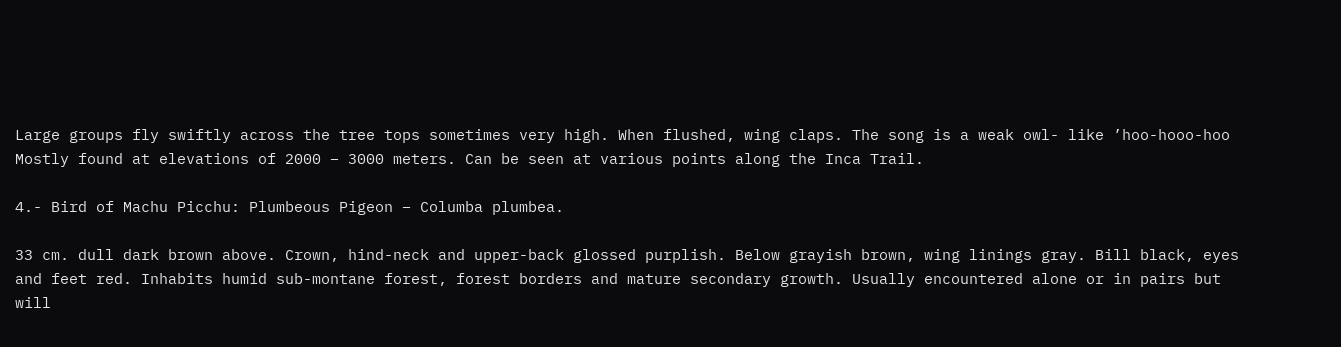Large groups fly swiftly across the tree tops sometimes very high. When flushed, wing claps. The song is a weak owl- like ’hoo-hooo-hoo Mostly found at elevations of 2000 – 3000 meters. Can be seen at various points along the Inca Trail.

4.- Bird of Machu Picchu: Plumbeous Pigeon – Columba plumbea.

33 cm. dull dark brown above. Crown, hind-neck and upper-back glossed purplish. Below grayish brown, wing linings gray. Bill black, eyes and feet red. Inhabits humid sub-montane forest, forest borders and mature secondary growth. Usually encountered alone or in pairs but will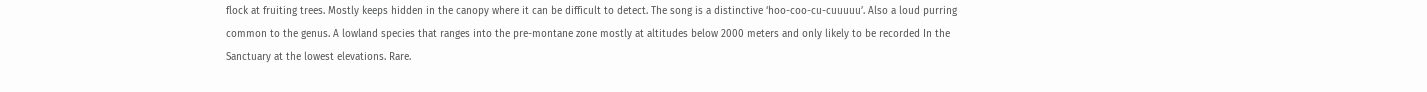flock at fruiting trees. Mostly keeps hidden in the canopy where it can be difficult to detect. The song is a distinctive ‘hoo-coo-cu-cuuuuu’. Also a loud purring common to the genus. A lowland species that ranges into the pre-montane zone mostly at altitudes below 2000 meters and only likely to be recorded In the Sanctuary at the lowest elevations. Rare.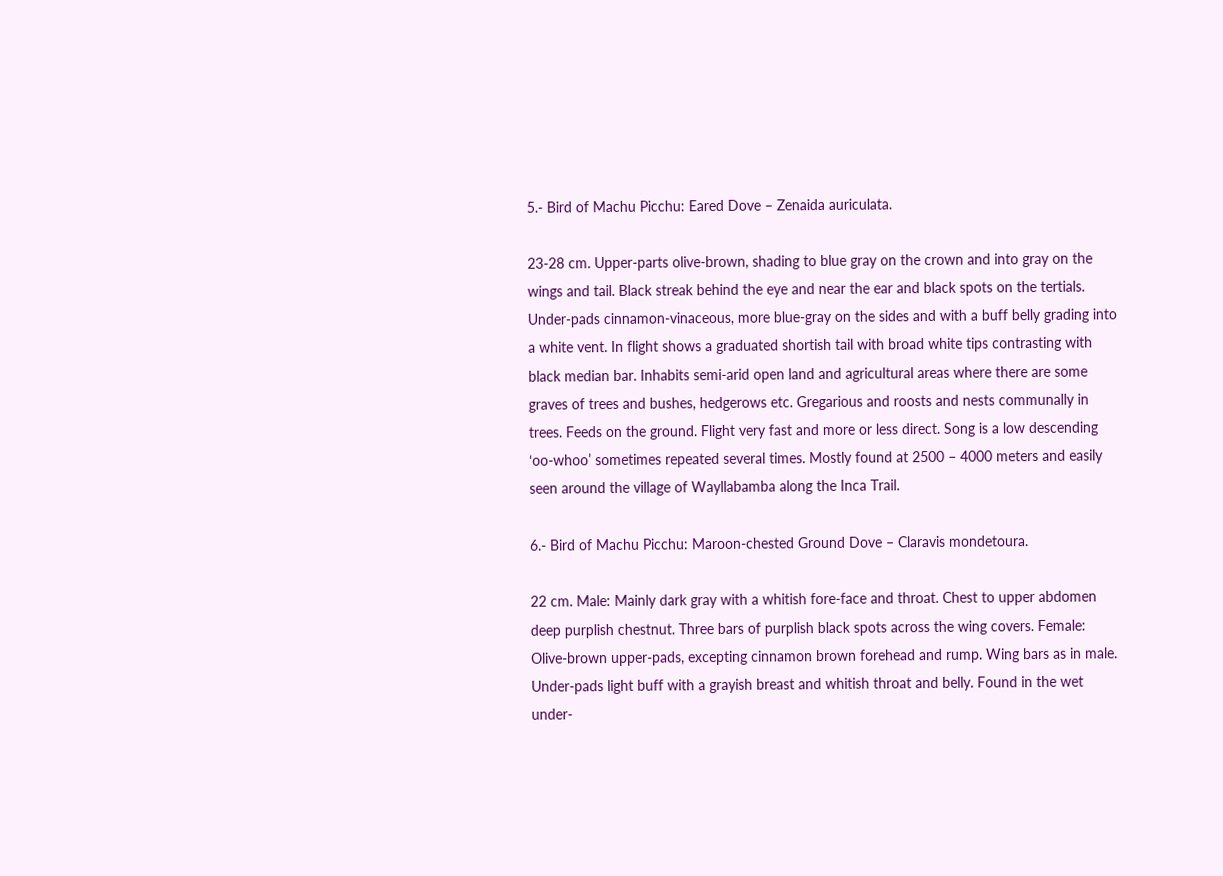5.- Bird of Machu Picchu: Eared Dove – Zenaida auriculata.

23-28 cm. Upper-parts olive-brown, shading to blue gray on the crown and into gray on the wings and tail. Black streak behind the eye and near the ear and black spots on the tertials. Under-pads cinnamon-vinaceous, more blue-gray on the sides and with a buff belly grading into a white vent. In flight shows a graduated shortish tail with broad white tips contrasting with black median bar. Inhabits semi-arid open land and agricultural areas where there are some graves of trees and bushes, hedgerows etc. Gregarious and roosts and nests communally in trees. Feeds on the ground. Flight very fast and more or less direct. Song is a low descending ‘oo-whoo’ sometimes repeated several times. Mostly found at 2500 – 4000 meters and easily seen around the village of Wayllabamba along the Inca Trail.

6.- Bird of Machu Picchu: Maroon-chested Ground Dove – Claravis mondetoura.

22 cm. Male: Mainly dark gray with a whitish fore-face and throat. Chest to upper abdomen deep purplish chestnut. Three bars of purplish black spots across the wing covers. Female: Olive-brown upper-pads, excepting cinnamon brown forehead and rump. Wing bars as in male. Under-pads light buff with a grayish breast and whitish throat and belly. Found in the wet under-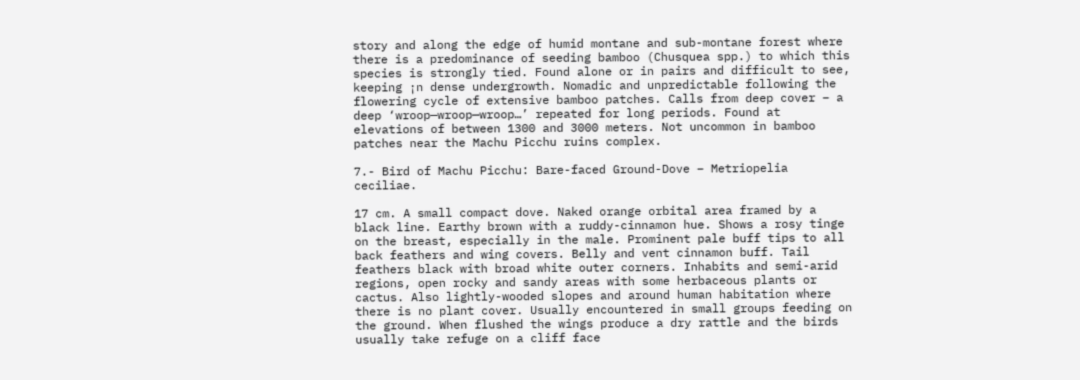story and along the edge of humid montane and sub-montane forest where there is a predominance of seeding bamboo (Chusquea spp.) to which this species is strongly tied. Found alone or in pairs and difficult to see, keeping ¡n dense undergrowth. Nomadic and unpredictable following the flowering cycle of extensive bamboo patches. Calls from deep cover – a deep ‘wroop—wroop—wroop…’ repeated for long periods. Found at elevations of between 1300 and 3000 meters. Not uncommon in bamboo patches near the Machu Picchu ruins complex.

7.- Bird of Machu Picchu: Bare-faced Ground-Dove – Metriopelia ceciliae.

17 cm. A small compact dove. Naked orange orbital area framed by a black line. Earthy brown with a ruddy-cinnamon hue. Shows a rosy tinge on the breast, especially in the male. Prominent pale buff tips to all back feathers and wing covers. Belly and vent cinnamon buff. Tail feathers black with broad white outer corners. Inhabits and semi-arid regions, open rocky and sandy areas with some herbaceous plants or cactus. Also lightly-wooded slopes and around human habitation where there is no plant cover. Usually encountered in small groups feeding on the ground. When flushed the wings produce a dry rattle and the birds usually take refuge on a cliff face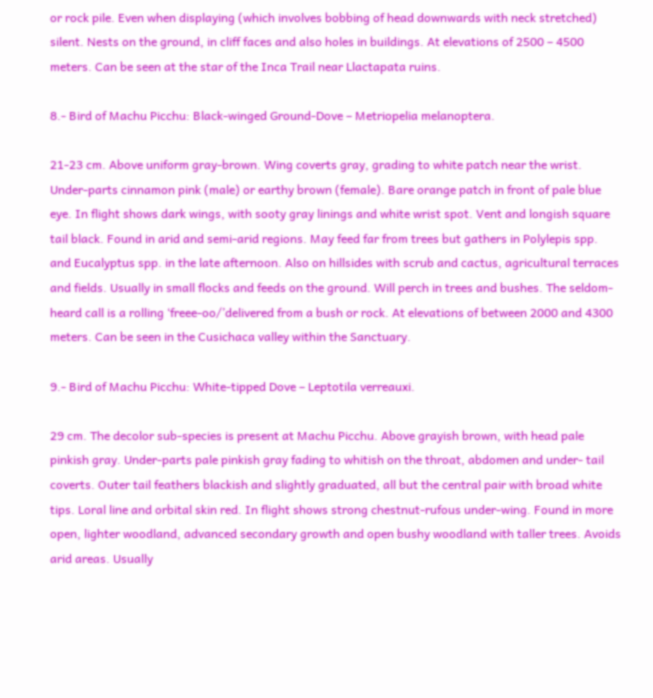or rock pile. Even when displaying (which involves bobbing of head downwards with neck stretched) silent. Nests on the ground, in cliff faces and also holes in buildings. At elevations of 2500 – 4500 meters. Can be seen at the star of the Inca Trail near Llactapata ruins.

8.- Bird of Machu Picchu: Black-winged Ground-Dove – Metriopelia melanoptera.

21-23 cm. Above uniform gray-brown. Wing coverts gray, grading to white patch near the wrist. Under-parts cinnamon pink (male) or earthy brown (female). Bare orange patch in front of pale blue eye. In flight shows dark wings, with sooty gray linings and white wrist spot. Vent and longish square tail black. Found in arid and semi-arid regions. May feed far from trees but gathers in Polylepis spp. and Eucalyptus spp. in the late afternoon. Also on hillsides with scrub and cactus, agricultural terraces and fields. Usually in small flocks and feeds on the ground. Will perch in trees and bushes. The seldom-heard call is a rolling ‘freee-oo/’delivered from a bush or rock. At elevations of between 2000 and 4300 meters. Can be seen in the Cusichaca valley within the Sanctuary.

9.- Bird of Machu Picchu: White-tipped Dove – Leptotila verreauxi.

29 cm. The decolor sub-species is present at Machu Picchu. Above grayish brown, with head pale pinkish gray. Under-parts pale pinkish gray fading to whitish on the throat, abdomen and under- tail coverts. Outer tail feathers blackish and slightly graduated, all but the central pair with broad white tips. Loral line and orbital skin red. In flight shows strong chestnut-rufous under-wing. Found in more open, lighter woodland, advanced secondary growth and open bushy woodland with taller trees. Avoids arid areas. Usually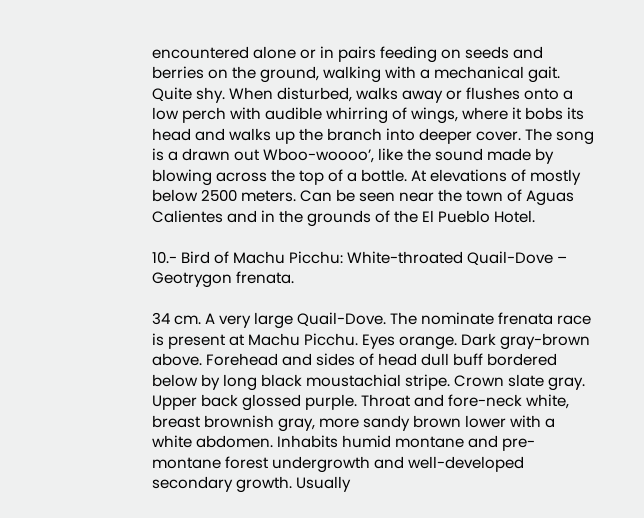encountered alone or in pairs feeding on seeds and berries on the ground, walking with a mechanical gait. Quite shy. When disturbed, walks away or flushes onto a low perch with audible whirring of wings, where it bobs its head and walks up the branch into deeper cover. The song is a drawn out Wboo-woooo’, like the sound made by blowing across the top of a bottle. At elevations of mostly below 2500 meters. Can be seen near the town of Aguas Calientes and in the grounds of the El Pueblo Hotel.

10.- Bird of Machu Picchu: White-throated Quail-Dove – Geotrygon frenata.

34 cm. A very large Quail-Dove. The nominate frenata race is present at Machu Picchu. Eyes orange. Dark gray-brown above. Forehead and sides of head dull buff bordered below by long black moustachial stripe. Crown slate gray. Upper back glossed purple. Throat and fore-neck white, breast brownish gray, more sandy brown lower with a white abdomen. Inhabits humid montane and pre-montane forest undergrowth and well-developed secondary growth. Usually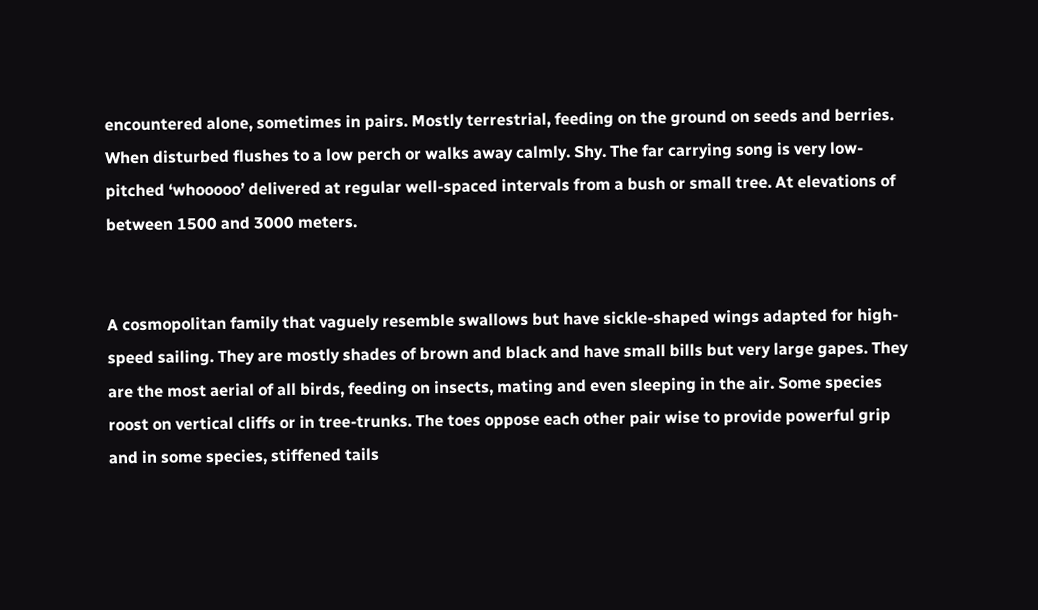encountered alone, sometimes in pairs. Mostly terrestrial, feeding on the ground on seeds and berries. When disturbed flushes to a low perch or walks away calmly. Shy. The far carrying song is very low-pitched ‘whooooo’ delivered at regular well-spaced intervals from a bush or small tree. At elevations of between 1500 and 3000 meters.


A cosmopolitan family that vaguely resemble swallows but have sickle-shaped wings adapted for high-speed sailing. They are mostly shades of brown and black and have small bills but very large gapes. They are the most aerial of all birds, feeding on insects, mating and even sleeping in the air. Some species roost on vertical cliffs or in tree-trunks. The toes oppose each other pair wise to provide powerful grip and in some species, stiffened tails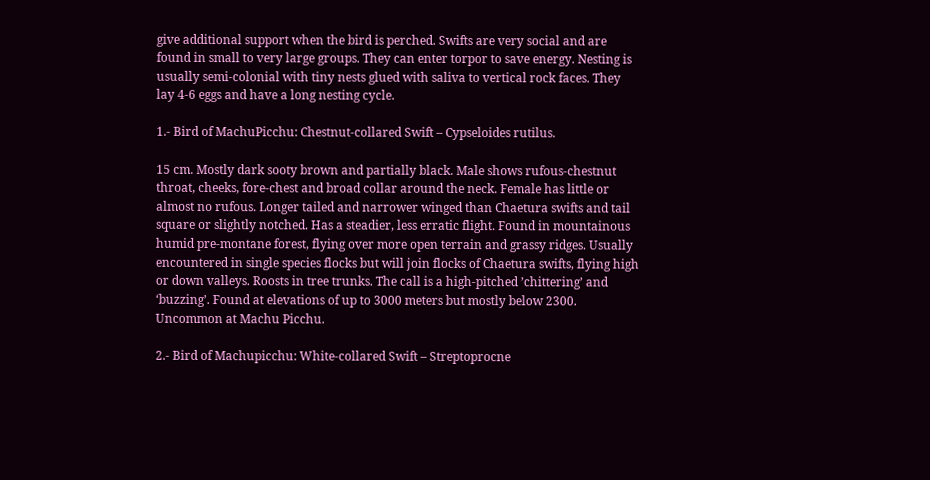give additional support when the bird is perched. Swifts are very social and are found in small to very large groups. They can enter torpor to save energy. Nesting is usually semi-colonial with tiny nests glued with saliva to vertical rock faces. They lay 4-6 eggs and have a long nesting cycle.

1.- Bird of MachuPicchu: Chestnut-collared Swift – Cypseloides rutilus.

15 cm. Mostly dark sooty brown and partially black. Male shows rufous-chestnut throat, cheeks, fore-chest and broad collar around the neck. Female has little or almost no rufous. Longer tailed and narrower winged than Chaetura swifts and tail square or slightly notched. Has a steadier, less erratic flight. Found in mountainous humid pre-montane forest, flying over more open terrain and grassy ridges. Usually encountered in single species flocks but will join flocks of Chaetura swifts, flying high or down valleys. Roosts in tree trunks. The call is a high-pitched ’chittering’ and ‘buzzing’. Found at elevations of up to 3000 meters but mostly below 2300. Uncommon at Machu Picchu.

2.- Bird of Machupicchu: White-collared Swift – Streptoprocne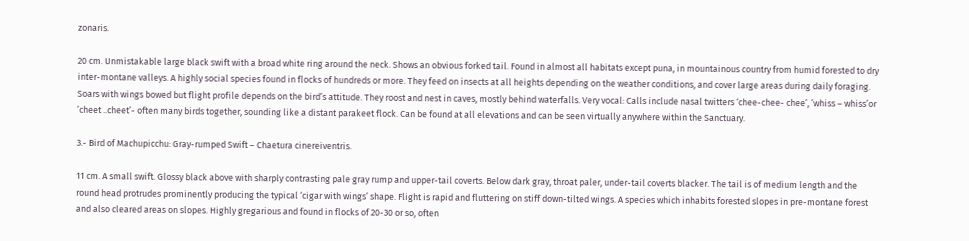zonaris.

20 cm. Unmistakable large black swift with a broad white ring around the neck. Shows an obvious forked tail. Found in almost all habitats except puna, in mountainous country from humid forested to dry inter-montane valleys. A highly social species found in flocks of hundreds or more. They feed on insects at all heights depending on the weather conditions, and cover large areas during daily foraging. Soars with wings bowed but flight profile depends on the bird’s attitude. They roost and nest in caves, mostly behind waterfalls. Very vocal: Calls include nasal twitters ‘chee-chee- chee’, ’whiss – whiss’or ’cheet ..cheet’- often many birds together, sounding like a distant parakeet flock. Can be found at all elevations and can be seen virtually anywhere within the Sanctuary.

3.- Bird of Machupicchu: Gray-rumped Swift – Chaetura cinereiventris.

11 cm. A small swift. Glossy black above with sharply contrasting pale gray rump and upper-tail coverts. Below dark gray, throat paler, under-tail coverts blacker. The tail is of medium length and the round head protrudes prominently producing the typical ‘cigar with wings’ shape. Flight is rapid and fluttering on stiff down-tilted wings. A species which inhabits forested slopes in pre-montane forest and also cleared areas on slopes. Highly gregarious and found in flocks of 20-30 or so, often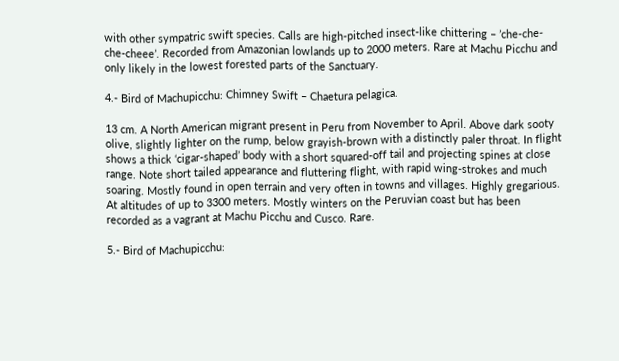with other sympatric swift species. Calls are high-pitched insect-like chittering – ’che-che- che-cheee’. Recorded from Amazonian lowlands up to 2000 meters. Rare at Machu Picchu and only likely in the lowest forested parts of the Sanctuary.

4.- Bird of Machupicchu: Chimney Swift – Chaetura pelagica.

13 cm. A North American migrant present in Peru from November to April. Above dark sooty olive, slightly lighter on the rump, below grayish-brown with a distinctly paler throat. In flight shows a thick ‘cigar-shaped’ body with a short squared-off tail and projecting spines at close range. Note short tailed appearance and fluttering flight, with rapid wing-strokes and much soaring. Mostly found in open terrain and very often in towns and villages. Highly gregarious. At altitudes of up to 3300 meters. Mostly winters on the Peruvian coast but has been recorded as a vagrant at Machu Picchu and Cusco. Rare.

5.- Bird of Machupicchu: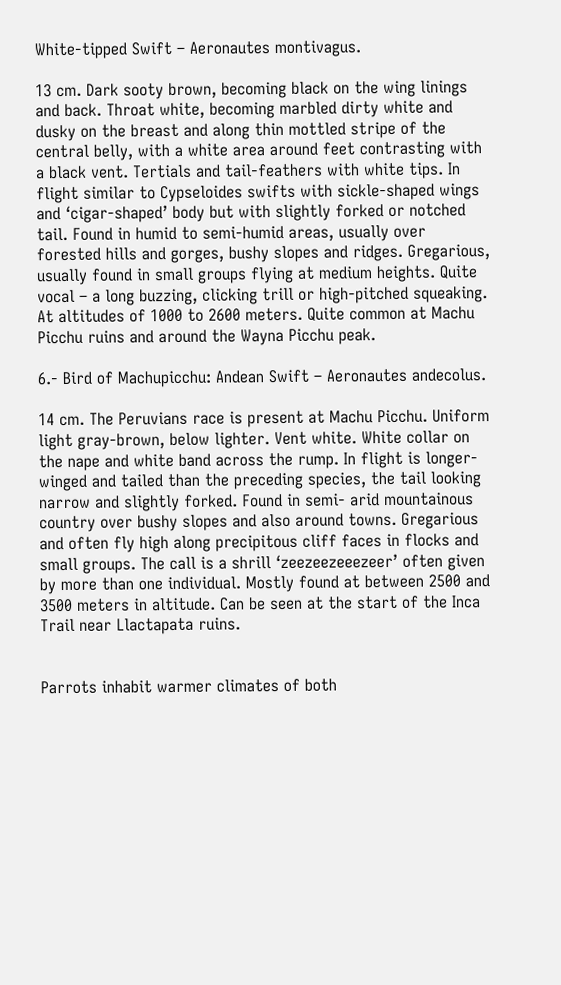White-tipped Swift – Aeronautes montivagus.

13 cm. Dark sooty brown, becoming black on the wing linings and back. Throat white, becoming marbled dirty white and dusky on the breast and along thin mottled stripe of the central belly, with a white area around feet contrasting with a black vent. Tertials and tail-feathers with white tips. In flight similar to Cypseloides swifts with sickle-shaped wings and ‘cigar-shaped’ body but with slightly forked or notched tail. Found in humid to semi-humid areas, usually over forested hills and gorges, bushy slopes and ridges. Gregarious, usually found in small groups flying at medium heights. Quite vocal – a long buzzing, clicking trill or high-pitched squeaking. At altitudes of 1000 to 2600 meters. Quite common at Machu Picchu ruins and around the Wayna Picchu peak.

6.- Bird of Machupicchu: Andean Swift – Aeronautes andecolus.

14 cm. The Peruvians race is present at Machu Picchu. Uniform light gray-brown, below lighter. Vent white. White collar on the nape and white band across the rump. In flight is longer-winged and tailed than the preceding species, the tail looking narrow and slightly forked. Found in semi- arid mountainous country over bushy slopes and also around towns. Gregarious and often fly high along precipitous cliff faces in flocks and small groups. The call is a shrill ‘zeezeezeeezeer’ often given by more than one individual. Mostly found at between 2500 and 3500 meters in altitude. Can be seen at the start of the Inca Trail near Llactapata ruins.


Parrots inhabit warmer climates of both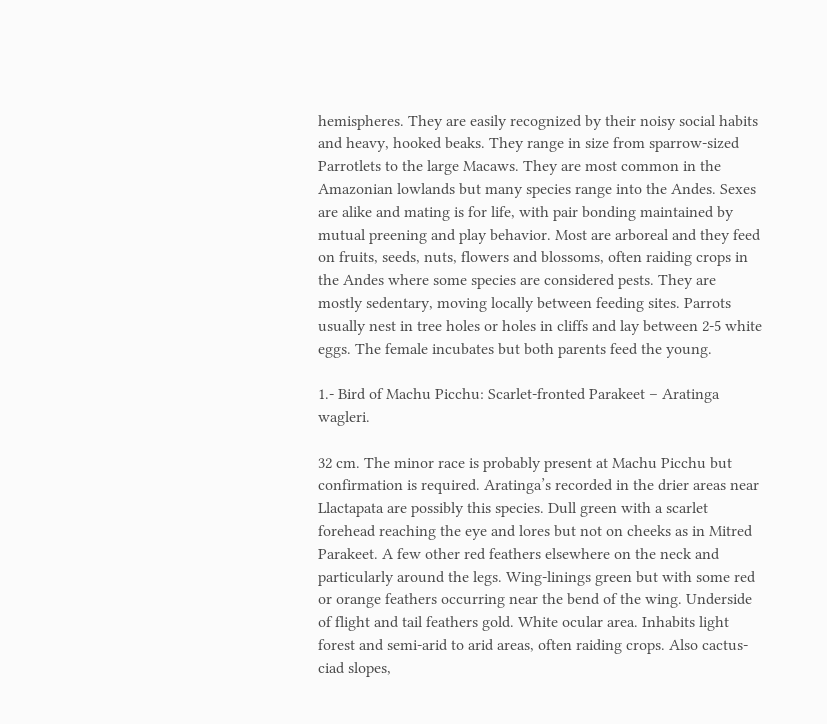hemispheres. They are easily recognized by their noisy social habits and heavy, hooked beaks. They range in size from sparrow-sized Parrotlets to the large Macaws. They are most common in the Amazonian lowlands but many species range into the Andes. Sexes are alike and mating is for life, with pair bonding maintained by mutual preening and play behavior. Most are arboreal and they feed on fruits, seeds, nuts, flowers and blossoms, often raiding crops in the Andes where some species are considered pests. They are mostly sedentary, moving locally between feeding sites. Parrots usually nest in tree holes or holes in cliffs and lay between 2-5 white eggs. The female incubates but both parents feed the young.

1.- Bird of Machu Picchu: Scarlet-fronted Parakeet – Aratinga wagleri.

32 cm. The minor race is probably present at Machu Picchu but confirmation is required. Aratinga’s recorded in the drier areas near Llactapata are possibly this species. Dull green with a scarlet forehead reaching the eye and lores but not on cheeks as in Mitred Parakeet. A few other red feathers elsewhere on the neck and particularly around the legs. Wing-linings green but with some red or orange feathers occurring near the bend of the wing. Underside of flight and tail feathers gold. White ocular area. Inhabits light forest and semi-arid to arid areas, often raiding crops. Also cactus-ciad slopes,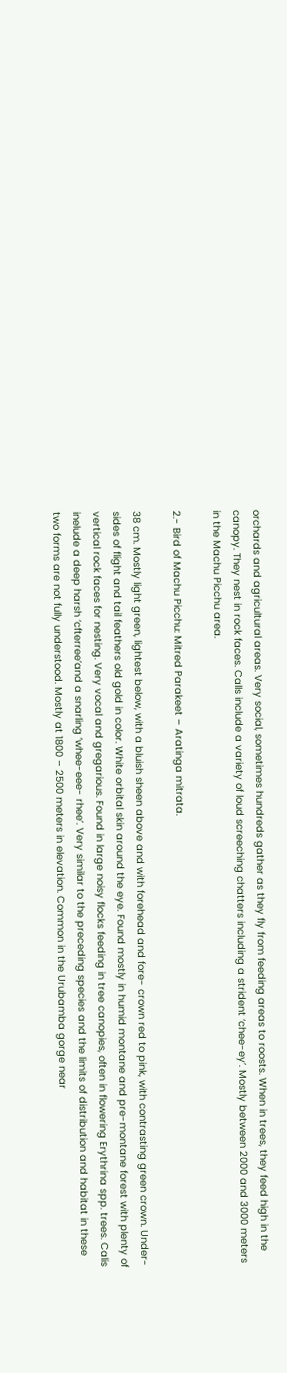orchards and agricultural areas. Very social, sometimes hundreds gather as they fly from feeding areas to roosts. When in trees, they feed high in the canopy. They nest in rock faces. Calls include a variety of loud screeching chatters including a strident ‘chee-ey’. Mostly between 2000 and 3000 meters in the Machu Picchu area.

2.- Bird of Machu Picchu: Mitred Parakeet – Aratinga mitrata.

38 cm. Mostly light green, lightest below, with a bluish sheen above and with forehead and fore- crown red to pink, with contrasting green crown. Under-sides of flight and tail feathers old gold in color. White orbital skin around the eye. Found mostly in humid montane and pre-montane forest with plenty of vertical rock faces for nesting. Very vocal and gregarious. Found in large noisy flocks feeding in tree canopies, often in flowering Erythrina spp. trees. Calis inelude a deep harsh ‘cfterree’and a snarling ’whee-eee- rhee’. Very similar to the preceding species and the limits of distribution and habitat in these two forms are not fully understood. Mostly at 1800 – 2500 meters in elevation. Common in the Urubamba gorge near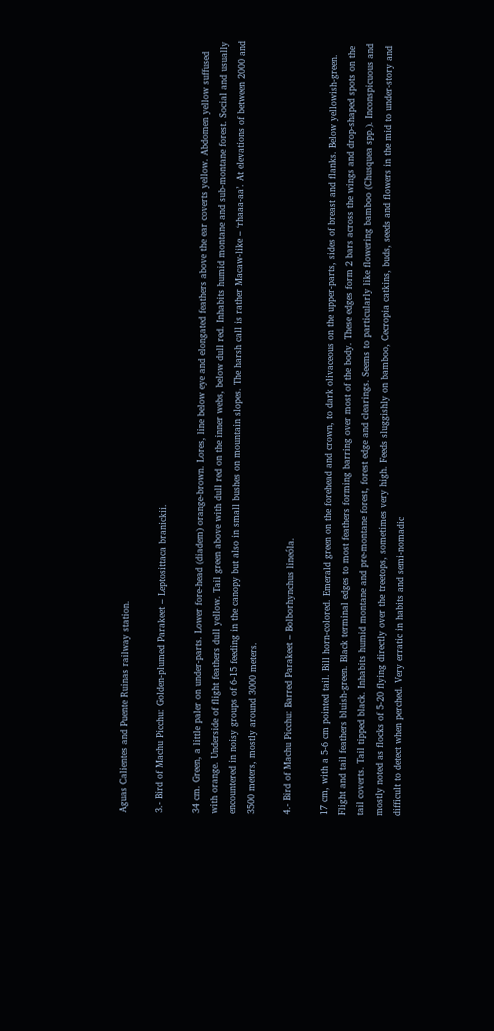Aguas Calientes and Puente Ruinas railway station.

3.- Bird of Machu Picchu: Golden-plumed Parakeet – Leptosittaca branickii.

34 cm. Green, a little paler on under-parts. Lower fore-head (diadem) orange-brown. Lores, line below eye and elongated feathers above the ear coverts yellow. Abdomen yellow suffused with orange. Underside of flight feathers dull yellow. Tail green above with dull red on the inner webs, below dull red. Inhabits humid montane and sub-montane forest. Social and usually encountered in noisy groups of 6-15 feeding in the canopy but also in small bushes on mountain slopes. The harsh call is rather Macaw-like – ‘rhaaa-aa’. At elevations of between 2000 and 3500 meters, mostly around 3000 meters.

4.- Bird of Machu Picchu: Barred Parakeet – Bolborhynchus lineóla.

17 cm, with a 5-6 cm pointed tail. Bill horn-colored. Emerald green on the forehead and crown, to dark olivaceous on the upper-parts, sides of breast and flanks. Below yellowish-green. Flight and tail feathers bluish-green. Black terminal edges to most feathers forming barring over most of the body. These edges form 2 bars across the wings and drop-shaped spots on the tail coverts. Tail tipped black. Inhabits humid montane and pre-montane forest, forest edge and clearings. Seems to particularly like flowering bamboo (Chusquea spp.). Inconspicuous and mostly noted as flocks of 5-20 flying directly over the treetops, sometimes very high. Feeds sluggishly on bamboo, Cecropia catkins, buds, seeds and flowers in the mid to under-story and difficult to detect when perched. Very erratic in habits and semi-nomadic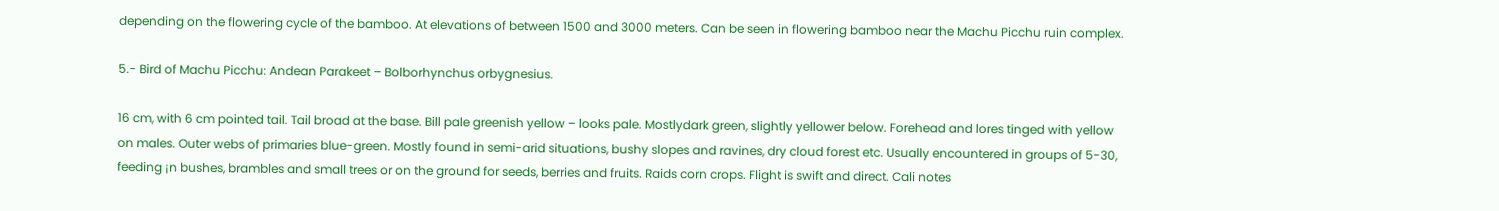depending on the flowering cycle of the bamboo. At elevations of between 1500 and 3000 meters. Can be seen in flowering bamboo near the Machu Picchu ruin complex.

5.- Bird of Machu Picchu: Andean Parakeet – Bolborhynchus orbygnesius.

16 cm, with 6 cm pointed tail. Tail broad at the base. Bill pale greenish yellow – looks pale. Mostlydark green, slightly yellower below. Forehead and lores tinged with yellow on males. Outer webs of primaries blue-green. Mostly found in semi-arid situations, bushy slopes and ravines, dry cloud forest etc. Usually encountered in groups of 5-30, feeding ¡n bushes, brambles and small trees or on the ground for seeds, berries and fruits. Raids corn crops. Flight is swift and direct. Cali notes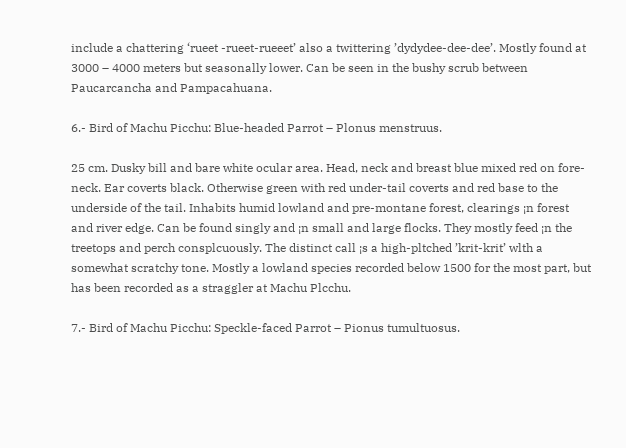include a chattering ‘rueet -rueet-rueeet’ also a twittering ’dydydee-dee-dee’. Mostly found at 3000 – 4000 meters but seasonally lower. Can be seen in the bushy scrub between Paucarcancha and Pampacahuana.

6.- Bird of Machu Picchu: Blue-headed Parrot – Plonus menstruus.

25 cm. Dusky bill and bare white ocular area. Head, neck and breast blue mixed red on fore-neck. Ear coverts black. Otherwise green with red under-tail coverts and red base to the underside of the tail. Inhabits humid lowland and pre-montane forest, clearings ¡n forest and river edge. Can be found singly and ¡n small and large flocks. They mostly feed ¡n the treetops and perch consplcuously. The distinct call ¡s a high-pltched ’krit-krit’ wlth a somewhat scratchy tone. Mostly a lowland species recorded below 1500 for the most part, but has been recorded as a straggler at Machu Plcchu.

7.- Bird of Machu Picchu: Speckle-faced Parrot – Pionus tumultuosus.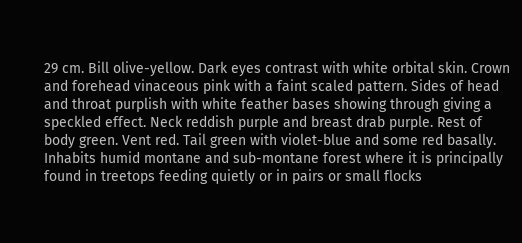29 cm. Bill olive-yellow. Dark eyes contrast with white orbital skin. Crown and forehead vinaceous pink with a faint scaled pattern. Sides of head and throat purplish with white feather bases showing through giving a speckled effect. Neck reddish purple and breast drab purple. Rest of body green. Vent red. Tail green with violet-blue and some red basally. Inhabits humid montane and sub-montane forest where it is principally found in treetops feeding quietly or in pairs or small flocks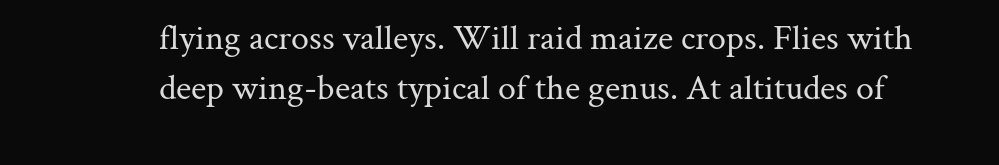flying across valleys. Will raid maize crops. Flies with deep wing-beats typical of the genus. At altitudes of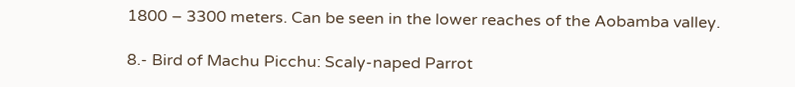1800 – 3300 meters. Can be seen in the lower reaches of the Aobamba valley.

8.- Bird of Machu Picchu: Scaly-naped Parrot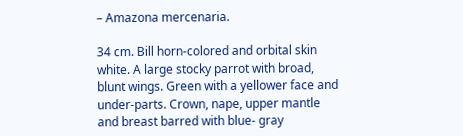– Amazona mercenaria.

34 cm. Bill horn-colored and orbital skin white. A large stocky parrot with broad, blunt wings. Green with a yellower face and under-parts. Crown, nape, upper mantle and breast barred with blue- gray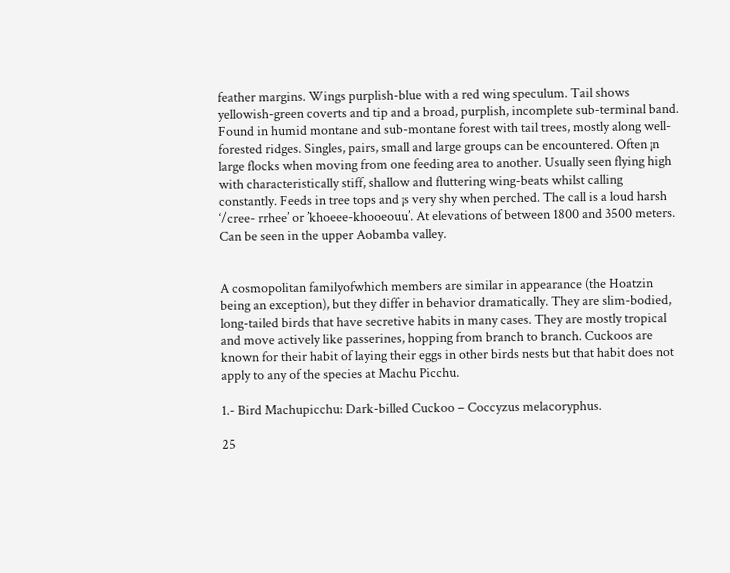feather margins. Wings purplish-blue with a red wing speculum. Tail shows yellowish-green coverts and tip and a broad, purplish, incomplete sub-terminal band. Found in humid montane and sub-montane forest with tail trees, mostly along well-forested ridges. Singles, pairs, small and large groups can be encountered. Often ¡n large flocks when moving from one feeding area to another. Usually seen flying high with characteristically stiff, shallow and fluttering wing-beats whilst calling constantly. Feeds in tree tops and ¡s very shy when perched. The call is a loud harsh ‘/cree- rrhee’ or ’khoeee-khooeouu’. At elevations of between 1800 and 3500 meters. Can be seen in the upper Aobamba valley.


A cosmopolitan familyofwhich members are similar in appearance (the Hoatzin being an exception), but they differ in behavior dramatically. They are slim-bodied, long-tailed birds that have secretive habits in many cases. They are mostly tropical and move actively like passerines, hopping from branch to branch. Cuckoos are known for their habit of laying their eggs in other birds nests but that habit does not apply to any of the species at Machu Picchu.

1.- Bird Machupicchu: Dark-billed Cuckoo – Coccyzus melacoryphus.

25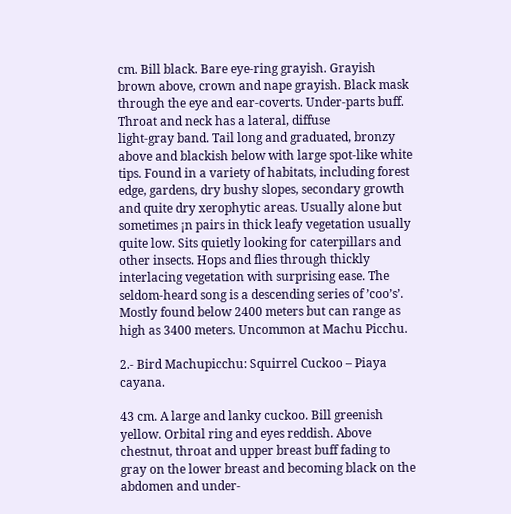cm. Bill black. Bare eye-ring grayish. Grayish brown above, crown and nape grayish. Black mask through the eye and ear-coverts. Under-parts buff. Throat and neck has a lateral, diffuse
light-gray band. Tail long and graduated, bronzy above and blackish below with large spot-like white tips. Found in a variety of habitats, including forest edge, gardens, dry bushy slopes, secondary growth and quite dry xerophytic areas. Usually alone but sometimes ¡n pairs in thick leafy vegetation usually quite low. Sits quietly looking for caterpillars and other insects. Hops and flies through thickly interlacing vegetation with surprising ease. The seldom-heard song is a descending series of ’coo’s’. Mostly found below 2400 meters but can range as high as 3400 meters. Uncommon at Machu Picchu.

2.- Bird Machupicchu: Squirrel Cuckoo – Piaya cayana.

43 cm. A large and lanky cuckoo. Bill greenish yellow. Orbital ring and eyes reddish. Above chestnut, throat and upper breast buff fading to gray on the lower breast and becoming black on the abdomen and under-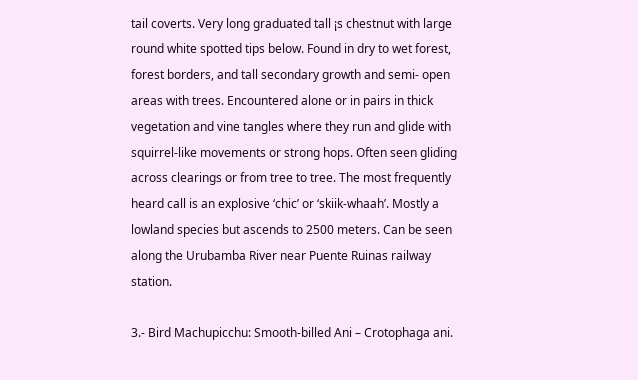tail coverts. Very long graduated tall ¡s chestnut with large round white spotted tips below. Found in dry to wet forest, forest borders, and tall secondary growth and semi- open areas with trees. Encountered alone or in pairs in thick vegetation and vine tangles where they run and glide with squirrel-like movements or strong hops. Often seen gliding across clearings or from tree to tree. The most frequently heard call is an explosive ‘chic’ or ‘skiik-whaah’. Mostly a lowland species but ascends to 2500 meters. Can be seen along the Urubamba River near Puente Ruinas railway station.

3.- Bird Machupicchu: Smooth-billed Ani – Crotophaga ani.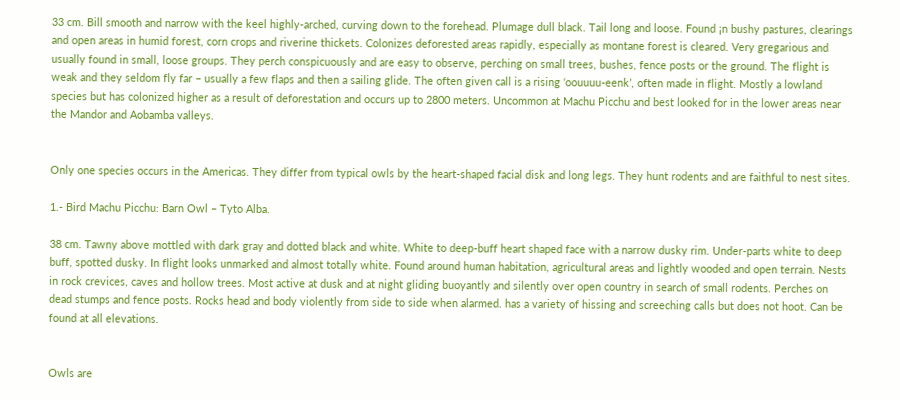33 cm. Bill smooth and narrow with the keel highly-arched, curving down to the forehead. Plumage dull black. Tail long and loose. Found ¡n bushy pastures, clearings and open areas in humid forest, corn crops and riverine thickets. Colonizes deforested areas rapidly, especially as montane forest is cleared. Very gregarious and usually found in small, loose groups. They perch conspicuously and are easy to observe, perching on small trees, bushes, fence posts or the ground. The flight is weak and they seldom fly far – usually a few flaps and then a sailing glide. The often given call is a rising ‘oouuuu-eenk’, often made in flight. Mostly a lowland species but has colonized higher as a result of deforestation and occurs up to 2800 meters. Uncommon at Machu Picchu and best looked for in the lower areas near the Mandor and Aobamba valleys.


Only one species occurs in the Americas. They differ from typical owls by the heart-shaped facial disk and long legs. They hunt rodents and are faithful to nest sites.

1.- Bird Machu Picchu: Barn Owl – Tyto Alba.

38 cm. Tawny above mottled with dark gray and dotted black and white. White to deep-buff heart shaped face with a narrow dusky rim. Under-parts white to deep buff, spotted dusky. In flight looks unmarked and almost totally white. Found around human habitation, agricultural areas and lightly wooded and open terrain. Nests in rock crevices, caves and hollow trees. Most active at dusk and at night gliding buoyantly and silently over open country in search of small rodents. Perches on dead stumps and fence posts. Rocks head and body violently from side to side when alarmed. has a variety of hissing and screeching calls but does not hoot. Can be found at all elevations.


Owls are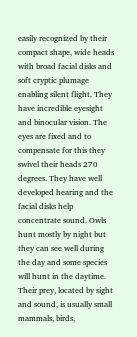easily recognized by their compact shape, wide heads with broad facial disks and soft cryptic plumage enabling silent flight. They have incredible eyesight and binocular vision. The eyes are fixed and to compensate for this they swivel their heads 270 degrees. They have well developed hearing and the facial disks help concentrate sound. Owls hunt mostly by night but they can see well during the day and some species will hunt in the daytime. Their prey, located by sight and sound, is usually small mammals, birds,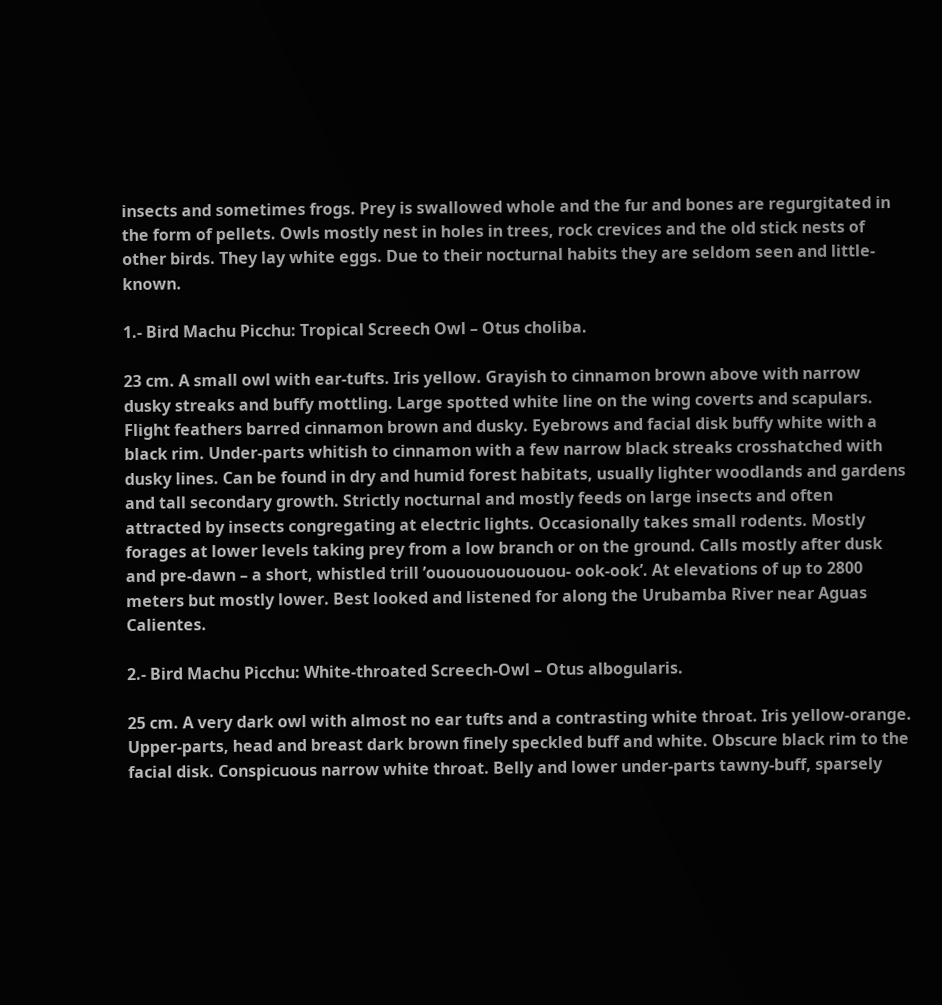insects and sometimes frogs. Prey is swallowed whole and the fur and bones are regurgitated in the form of pellets. Owls mostly nest in holes in trees, rock crevices and the old stick nests of other birds. They lay white eggs. Due to their nocturnal habits they are seldom seen and little-known.

1.- Bird Machu Picchu: Tropical Screech Owl – Otus choliba.

23 cm. A small owl with ear-tufts. Iris yellow. Grayish to cinnamon brown above with narrow dusky streaks and buffy mottling. Large spotted white line on the wing coverts and scapulars. Flight feathers barred cinnamon brown and dusky. Eyebrows and facial disk buffy white with a black rim. Under-parts whitish to cinnamon with a few narrow black streaks crosshatched with dusky lines. Can be found in dry and humid forest habitats, usually lighter woodlands and gardens and tall secondary growth. Strictly nocturnal and mostly feeds on large insects and often attracted by insects congregating at electric lights. Occasionally takes small rodents. Mostly forages at lower levels taking prey from a low branch or on the ground. Calls mostly after dusk and pre-dawn – a short, whistled trill ’ououououououou- ook-ook’. At elevations of up to 2800 meters but mostly lower. Best looked and listened for along the Urubamba River near Aguas Calientes.

2.- Bird Machu Picchu: White-throated Screech-Owl – Otus albogularis.

25 cm. A very dark owl with almost no ear tufts and a contrasting white throat. Iris yellow-orange. Upper-parts, head and breast dark brown finely speckled buff and white. Obscure black rim to the facial disk. Conspicuous narrow white throat. Belly and lower under-parts tawny-buff, sparsely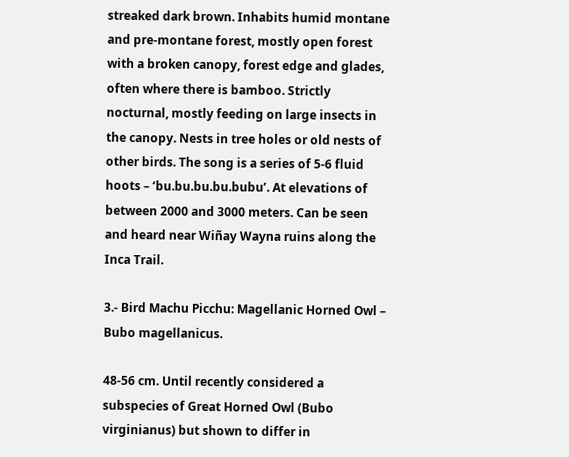streaked dark brown. Inhabits humid montane and pre-montane forest, mostly open forest with a broken canopy, forest edge and glades, often where there is bamboo. Strictly nocturnal, mostly feeding on large insects in the canopy. Nests in tree holes or old nests of other birds. The song is a series of 5-6 fluid hoots – ‘bu.bu.bu.bu.bubu’. At elevations of between 2000 and 3000 meters. Can be seen and heard near Wiñay Wayna ruins along the Inca Trail.

3.- Bird Machu Picchu: Magellanic Horned Owl – Bubo magellanicus.

48-56 cm. Until recently considered a subspecies of Great Horned Owl (Bubo virginianus) but shown to differ in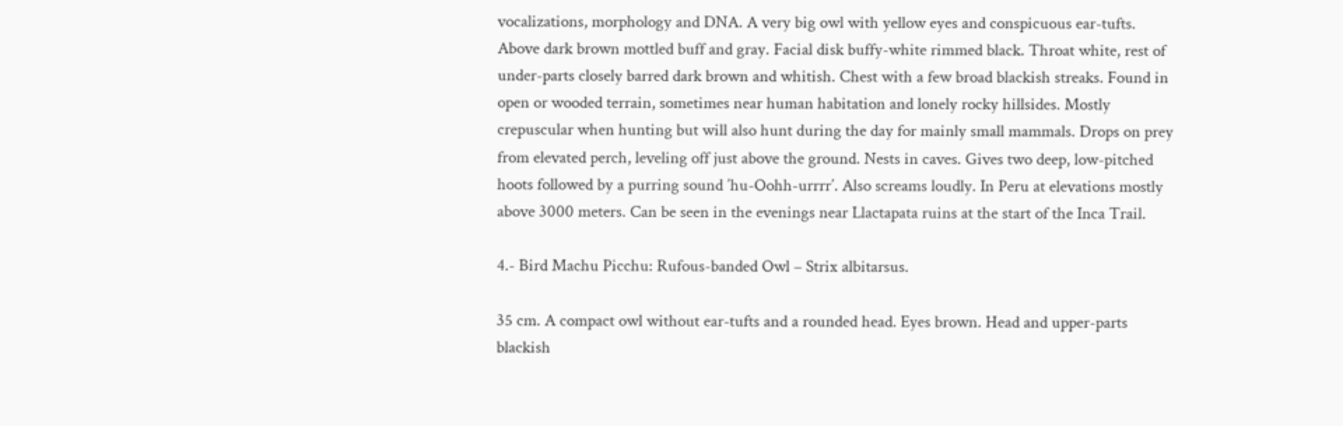vocalizations, morphology and DNA. A very big owl with yellow eyes and conspicuous ear-tufts. Above dark brown mottled buff and gray. Facial disk buffy-white rimmed black. Throat white, rest of under-parts closely barred dark brown and whitish. Chest with a few broad blackish streaks. Found in open or wooded terrain, sometimes near human habitation and lonely rocky hillsides. Mostly crepuscular when hunting but will also hunt during the day for mainly small mammals. Drops on prey from elevated perch, leveling off just above the ground. Nests in caves. Gives two deep, low-pitched hoots followed by a purring sound ’hu-Oohh-urrrr’. Also screams loudly. In Peru at elevations mostly above 3000 meters. Can be seen in the evenings near Llactapata ruins at the start of the Inca Trail.

4.- Bird Machu Picchu: Rufous-banded Owl – Strix albitarsus.

35 cm. A compact owl without ear-tufts and a rounded head. Eyes brown. Head and upper-parts blackish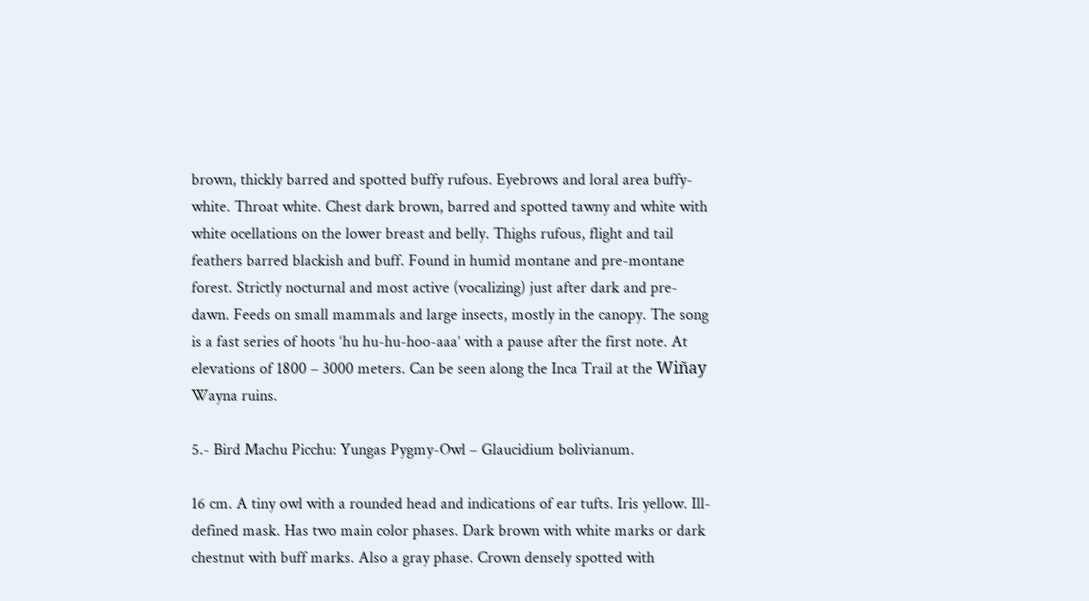brown, thickly barred and spotted buffy rufous. Eyebrows and loral area buffy-white. Throat white. Chest dark brown, barred and spotted tawny and white with white ocellations on the lower breast and belly. Thighs rufous, flight and tail feathers barred blackish and buff. Found in humid montane and pre-montane forest. Strictly nocturnal and most active (vocalizing) just after dark and pre-dawn. Feeds on small mammals and large insects, mostly in the canopy. The song is a fast series of hoots ‘hu hu-hu-hoo-aaa’ with a pause after the first note. At elevations of 1800 – 3000 meters. Can be seen along the Inca Trail at the Wiñay Wayna ruins.

5.- Bird Machu Picchu: Yungas Pygmy-Owl – Glaucidium bolivianum.

16 cm. A tiny owl with a rounded head and indications of ear tufts. Iris yellow. Ill-defined mask. Has two main color phases. Dark brown with white marks or dark chestnut with buff marks. Also a gray phase. Crown densely spotted with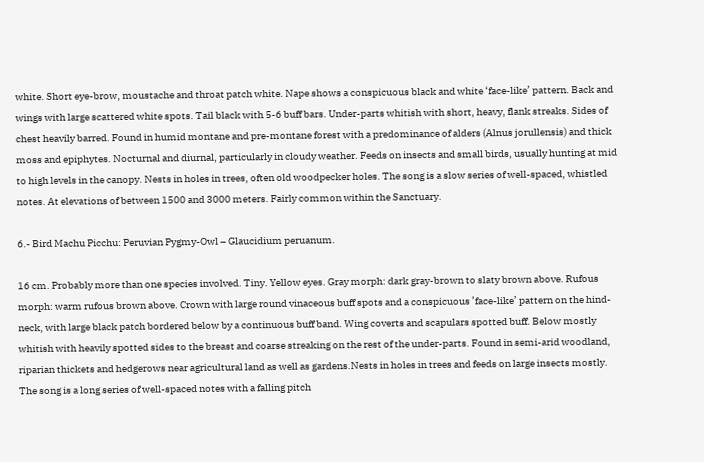white. Short eye-brow, moustache and throat patch white. Nape shows a conspicuous black and white ‘face-like’ pattern. Back and wings with large scattered white spots. Tail black with 5-6 buff bars. Under-parts whitish with short, heavy, flank streaks. Sides of chest heavily barred. Found in humid montane and pre-montane forest with a predominance of alders (Alnus jorullensis) and thick moss and epiphytes. Nocturnal and diurnal, particularly in cloudy weather. Feeds on insects and small birds, usually hunting at mid to high levels in the canopy. Nests in holes in trees, often old woodpecker holes. The song is a slow series of well-spaced, whistled notes. At elevations of between 1500 and 3000 meters. Fairly common within the Sanctuary.

6.- Bird Machu Picchu: Peruvian Pygmy-Owl – Glaucidium peruanum.

16 cm. Probably more than one species involved. Tiny. Yellow eyes. Gray morph: dark gray-brown to slaty brown above. Rufous morph: warm rufous brown above. Crown with large round vinaceous buff spots and a conspicuous ’face-like’ pattern on the hind-neck, with large black patch bordered below by a continuous buff band. Wing coverts and scapulars spotted buff. Below mostly whitish with heavily spotted sides to the breast and coarse streaking on the rest of the under-parts. Found in semi-arid woodland, riparian thickets and hedgerows near agricultural land as well as gardens.Nests in holes in trees and feeds on large insects mostly. The song is a long series of well-spaced notes with a falling pitch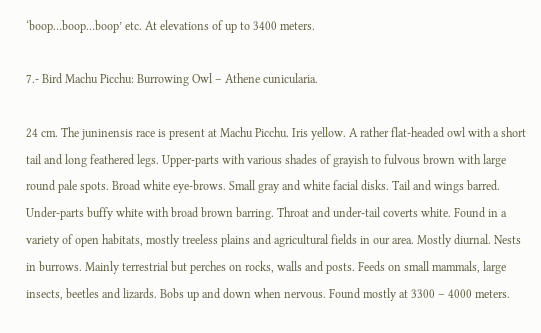‘boop…boop…boop’ etc. At elevations of up to 3400 meters.

7.- Bird Machu Picchu: Burrowing Owl – Athene cunicularia.

24 cm. The juninensis race is present at Machu Picchu. Iris yellow. A rather flat-headed owl with a short tail and long feathered legs. Upper-parts with various shades of grayish to fulvous brown with large round pale spots. Broad white eye-brows. Small gray and white facial disks. Tail and wings barred. Under-parts buffy white with broad brown barring. Throat and under-tail coverts white. Found in a variety of open habitats, mostly treeless plains and agricultural fields in our area. Mostly diurnal. Nests in burrows. Mainly terrestrial but perches on rocks, walls and posts. Feeds on small mammals, large insects, beetles and lizards. Bobs up and down when nervous. Found mostly at 3300 – 4000 meters.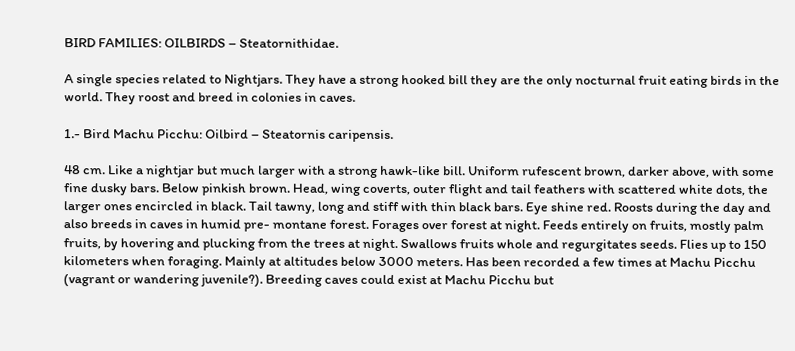BIRD FAMILIES: OILBIRDS – Steatornithidae.

A single species related to Nightjars. They have a strong hooked bill they are the only nocturnal fruit eating birds in the world. They roost and breed in colonies in caves.

1.- Bird Machu Picchu: Oilbird – Steatornis caripensis.

48 cm. Like a nightjar but much larger with a strong hawk-like bill. Uniform rufescent brown, darker above, with some fine dusky bars. Below pinkish brown. Head, wing coverts, outer flight and tail feathers with scattered white dots, the larger ones encircled in black. Tail tawny, long and stiff with thin black bars. Eye shine red. Roosts during the day and also breeds in caves in humid pre- montane forest. Forages over forest at night. Feeds entirely on fruits, mostly palm fruits, by hovering and plucking from the trees at night. Swallows fruits whole and regurgitates seeds. Flies up to 150 kilometers when foraging. Mainly at altitudes below 3000 meters. Has been recorded a few times at Machu Picchu (vagrant or wandering juvenile?). Breeding caves could exist at Machu Picchu but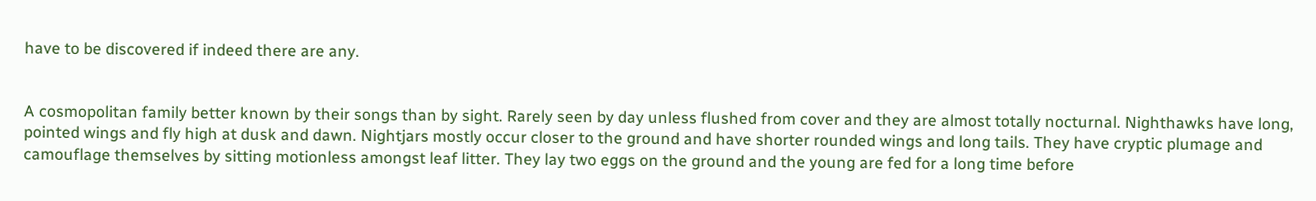have to be discovered if indeed there are any.


A cosmopolitan family better known by their songs than by sight. Rarely seen by day unless flushed from cover and they are almost totally nocturnal. Nighthawks have long, pointed wings and fly high at dusk and dawn. Nightjars mostly occur closer to the ground and have shorter rounded wings and long tails. They have cryptic plumage and camouflage themselves by sitting motionless amongst leaf litter. They lay two eggs on the ground and the young are fed for a long time before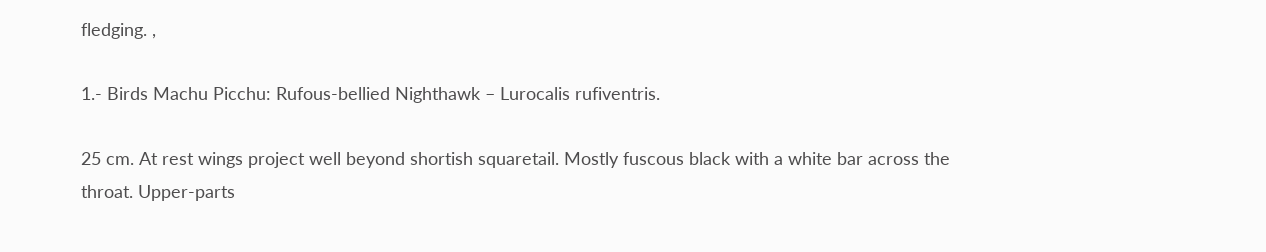fledging. ,

1.- Birds Machu Picchu: Rufous-bellied Nighthawk – Lurocalis rufiventris.

25 cm. At rest wings project well beyond shortish squaretail. Mostly fuscous black with a white bar across the throat. Upper-parts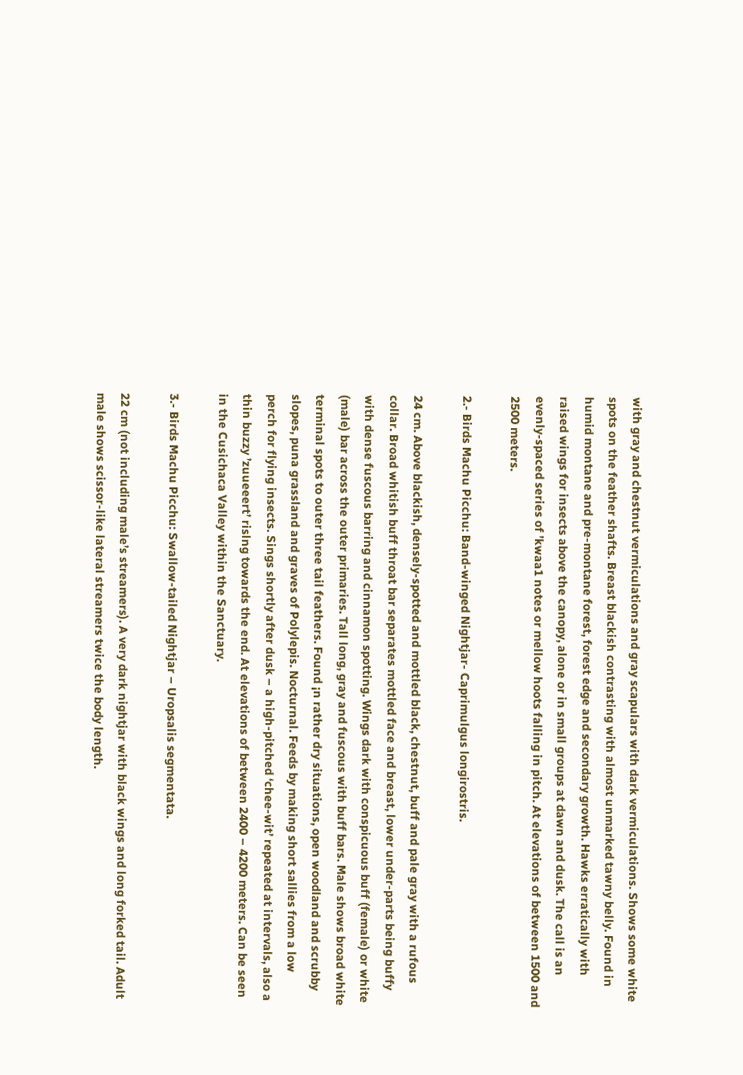with gray and chestnut vermiculations and gray scapulars with dark vermiculations. Shows some white spots on the feather shafts. Breast blackish contrasting with almost unmarked tawny belly. Found in humid montane and pre-montane forest, forest edge and secondary growth. Hawks erratically with raised wings for insects above the canopy, alone or in small groups at dawn and dusk. The call is an evenly-spaced series of ’kwaa1 notes or mellow hoots falling in pitch. At elevations of between 1500 and 2500 meters.

2.- Birds Machu Picchu: Band-winged Nightjar- Caprimulgus longirostris.

24 cm. Above blackish, densely-spotted and mottled black, chestnut, buff and pale gray with a rufous collar. Broad whitish buff throat bar separates mottled face and breast, lower under-parts being buffy with dense fuscous barring and cinnamon spotting. Wings dark with conspicuous buff (female) or white (male) bar across the outer primaries. Tall long, gray and fuscous with buff bars. Male shows broad white terminal spots to outer three tail feathers. Found ¡n rather dry situations, open woodland and scrubby slopes, puna grassland and graves of Polylepis. Nocturnal. Feeds by making short sallies from a low perch for flying insects. Sings shortly after dusk – a high-pitched ‘chee-wit’ repeated at intervals, also a thin buzzy ’zuueeert’ rislng towards the end. At elevations of between 2400 – 4200 meters. Can be seen in the Cusichaca Valley within the Sanctuary.

3.- Birds Machu Picchu: Swallow-tailed Nightjar – Uropsalis segmentata.

22 cm (not including male’s streamers). A very dark nightjar with black wings and long forked tail. Adult male shows scissor-like lateral streamers twice the body length.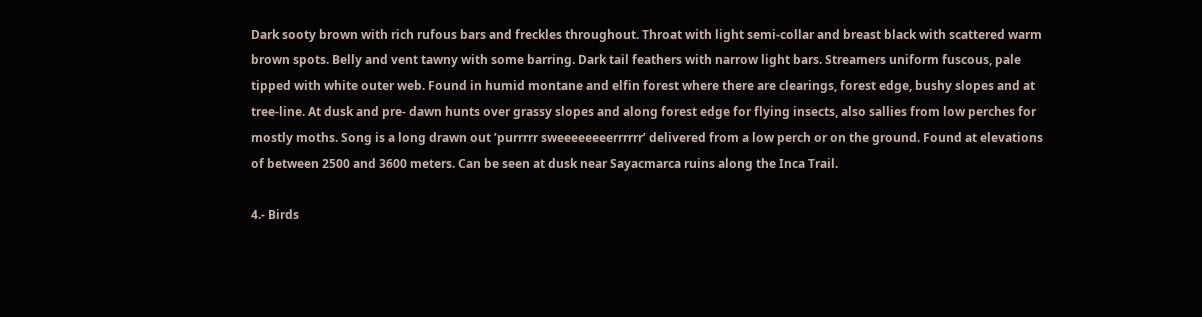Dark sooty brown with rich rufous bars and freckles throughout. Throat with light semi-collar and breast black with scattered warm brown spots. Belly and vent tawny with some barring. Dark tail feathers with narrow light bars. Streamers uniform fuscous, pale tipped with white outer web. Found in humid montane and elfin forest where there are clearings, forest edge, bushy slopes and at tree-line. At dusk and pre- dawn hunts over grassy slopes and along forest edge for flying insects, also sallies from low perches for mostly moths. Song is a long drawn out ’purrrrr sweeeeeeeerrrrrr’ delivered from a low perch or on the ground. Found at elevations of between 2500 and 3600 meters. Can be seen at dusk near Sayacmarca ruins along the Inca Trail.

4.- Birds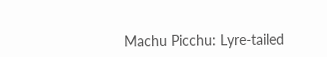Machu Picchu: Lyre-tailed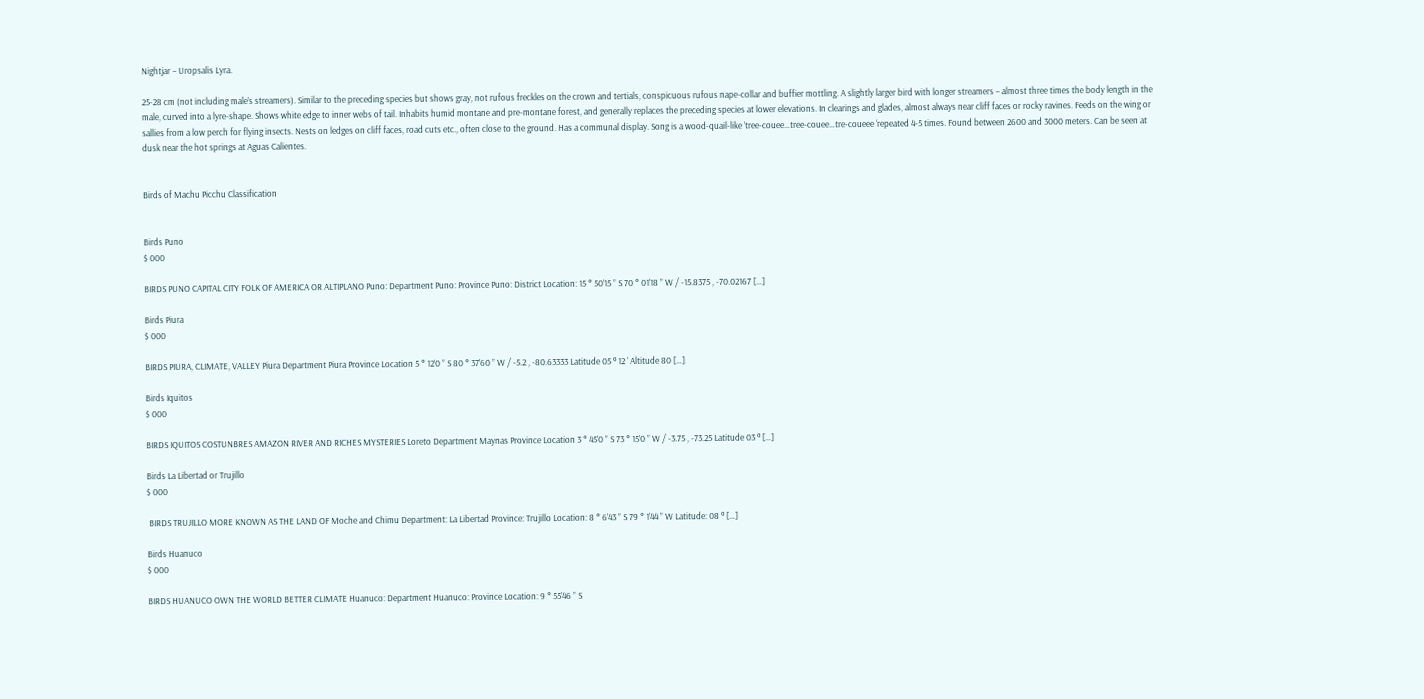Nightjar – Uropsalis Lyra.

25-28 cm (not including male’s streamers). Similar to the preceding species but shows gray, not rufous freckles on the crown and tertials, conspicuous rufous nape-collar and buffier mottling. A slightly larger bird with longer streamers – almost three times the body length in the male, curved into a lyre-shape. Shows white edge to inner webs of tail. Inhabits humid montane and pre-montane forest, and generally replaces the preceding species at lower elevations. In clearings and glades, almost always near cliff faces or rocky ravines. Feeds on the wing or sallies from a low perch for flying insects. Nests on ledges on cliff faces, road cuts etc., often close to the ground. Has a communal display. Song is a wood-quail-like ’tree-couee…tree-couee…tre-coueee ‘repeated 4-5 times. Found between 2600 and 3000 meters. Can be seen at dusk near the hot springs at Aguas Calientes.


Birds of Machu Picchu Classification


Birds Puno
$ 000

BIRDS PUNO CAPITAL CITY FOLK OF AMERICA OR ALTIPLANO Puno: Department Puno: Province Puno: District Location: 15 ° 50’15 ” S 70 ° 01’18 ” W / -15.8375 , -70.02167 […]

Birds Piura
$ 000

BIRDS PIURA, CLIMATE, VALLEY Piura Department Piura Province Location 5 ° 12’0 ” S 80 ° 37’60 ” W / -5.2 , -80.63333 Latitude 05 º 12 ‘ Altitude 80 […]

Birds Iquitos
$ 000

BIRDS IQUITOS COSTUNBRES AMAZON RIVER AND RICHES MYSTERIES Loreto Department Maynas Province Location 3 ° 45’0 ” S 73 ° 15’0 ” W / -3.75 , -73.25 Latitude 03 º […]

Birds La Libertad or Trujillo
$ 000

 BIRDS TRUJILLO MORE KNOWN AS THE LAND OF Moche and Chimu Department: La Libertad Province: Trujillo Location: 8 ° 6’43 ” S 79 ° 1’44 ” W Latitude: 08 º […]

Birds Huanuco
$ 000

BIRDS HUANUCO OWN THE WORLD BETTER CLIMATE Huanuco: Department Huanuco: Province Location: 9 ° 55’46 ” S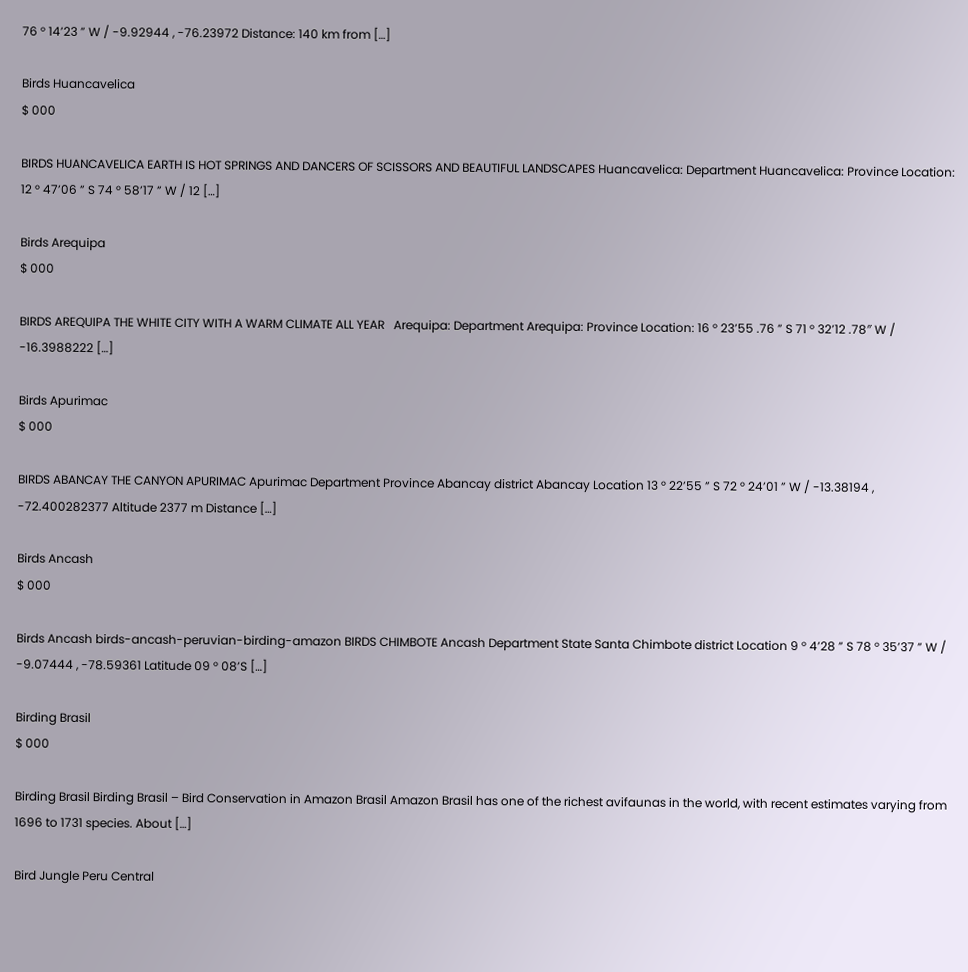76 ° 14’23 ” W / -9.92944 , -76.23972 Distance: 140 km from […]

Birds Huancavelica
$ 000

BIRDS HUANCAVELICA EARTH IS HOT SPRINGS AND DANCERS OF SCISSORS AND BEAUTIFUL LANDSCAPES Huancavelica: Department Huancavelica: Province Location: 12 ° 47’06 ” S 74 ° 58’17 ” W / 12 […]

Birds Arequipa
$ 000

BIRDS AREQUIPA THE WHITE CITY WITH A WARM CLIMATE ALL YEAR   Arequipa: Department Arequipa: Province Location: 16 ° 23’55 .76 ” S 71 ° 32’12 .78″ W / -16.3988222 […]

Birds Apurimac
$ 000

BIRDS ABANCAY THE CANYON APURIMAC Apurimac Department Province Abancay district Abancay Location 13 ° 22’55 ” S 72 ° 24’01 ” W / -13.38194 , -72.400282377 Altitude 2377 m Distance […]

Birds Ancash
$ 000

Birds Ancash birds-ancash-peruvian-birding-amazon BIRDS CHIMBOTE Ancash Department State Santa Chimbote district Location 9 ° 4’28 ” S 78 ° 35’37 ” W / -9.07444 , -78.59361 Latitude 09 ° 08’S […]

Birding Brasil
$ 000

Birding Brasil Birding Brasil – Bird Conservation in Amazon Brasil Amazon Brasil has one of the richest avifaunas in the world, with recent estimates varying from 1696 to 1731 species. About […]

Bird Jungle Peru Central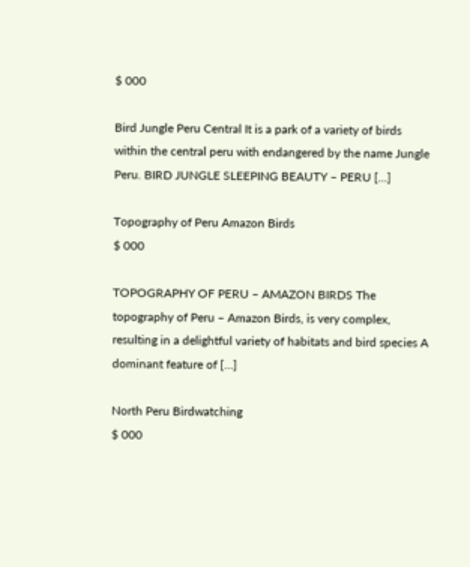$ 000

Bird Jungle Peru Central It is a park of a variety of birds within the central peru with endangered by the name Jungle Peru. BIRD JUNGLE SLEEPING BEAUTY – PERU […]

Topography of Peru Amazon Birds
$ 000

TOPOGRAPHY OF PERU – AMAZON BIRDS The topography of Peru – Amazon Birds, is very complex, resulting in a delightful variety of habitats and bird species A dominant feature of […]

North Peru Birdwatching
$ 000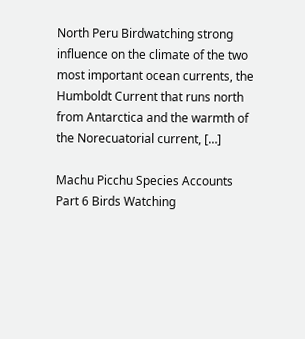North Peru Birdwatching strong influence on the climate of the two most important ocean currents, the Humboldt Current that runs north from Antarctica and the warmth of the Norecuatorial current, […]

Machu Picchu Species Accounts Part 6 Birds Watching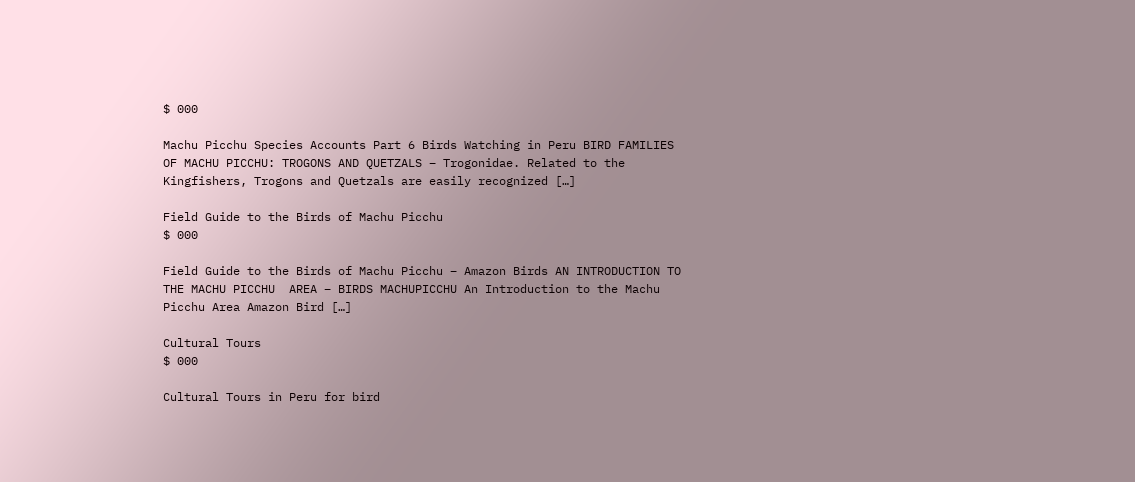$ 000

Machu Picchu Species Accounts Part 6 Birds Watching in Peru BIRD FAMILIES OF MACHU PICCHU: TROGONS AND QUETZALS – Trogonidae. Related to the Kingfishers, Trogons and Quetzals are easily recognized […]

Field Guide to the Birds of Machu Picchu
$ 000

Field Guide to the Birds of Machu Picchu – Amazon Birds AN INTRODUCTION TO THE MACHU PICCHU  AREA – BIRDS MACHUPICCHU An Introduction to the Machu Picchu Area Amazon Bird […]

Cultural Tours
$ 000

Cultural Tours in Peru for bird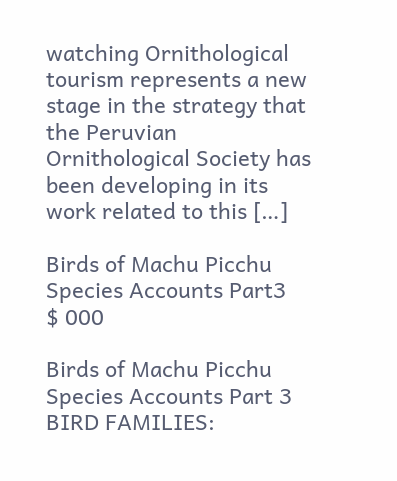watching Ornithological tourism represents a new stage in the strategy that the Peruvian Ornithological Society has been developing in its work related to this […]

Birds of Machu Picchu Species Accounts Part3
$ 000

Birds of Machu Picchu Species Accounts Part 3   BIRD FAMILIES: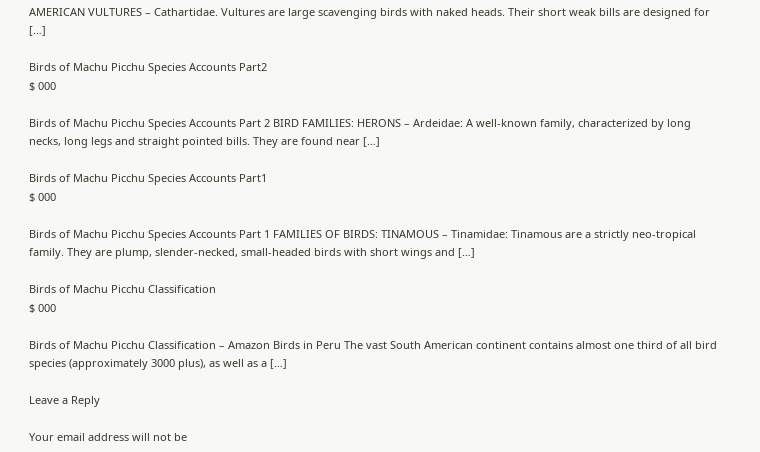AMERICAN VULTURES – Cathartidae. Vultures are large scavenging birds with naked heads. Their short weak bills are designed for […]

Birds of Machu Picchu Species Accounts Part2
$ 000

Birds of Machu Picchu Species Accounts Part 2 BIRD FAMILIES: HERONS – Ardeidae: A well-known family, characterized by long necks, long legs and straight pointed bills. They are found near […]

Birds of Machu Picchu Species Accounts Part1
$ 000

Birds of Machu Picchu Species Accounts Part 1 FAMILIES OF BIRDS: TINAMOUS – Tinamidae: Tinamous are a strictly neo-tropical family. They are plump, slender-necked, small-headed birds with short wings and […]

Birds of Machu Picchu Classification
$ 000

Birds of Machu Picchu Classification – Amazon Birds in Peru The vast South American continent contains almost one third of all bird species (approximately 3000 plus), as well as a […]

Leave a Reply

Your email address will not be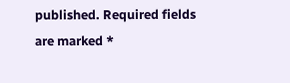published. Required fields are marked *